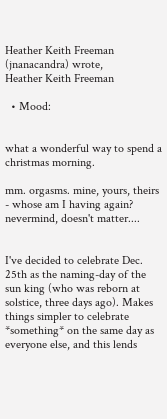Heather Keith Freeman (jnanacandra) wrote,
Heather Keith Freeman

  • Mood:


what a wonderful way to spend a christmas morning.

mm. orgasms. mine, yours, theirs - whose am I having again? nevermind, doesn't matter....


I've decided to celebrate Dec. 25th as the naming-day of the sun king (who was reborn at solstice, three days ago). Makes things simpler to celebrate *something* on the same day as everyone else, and this lends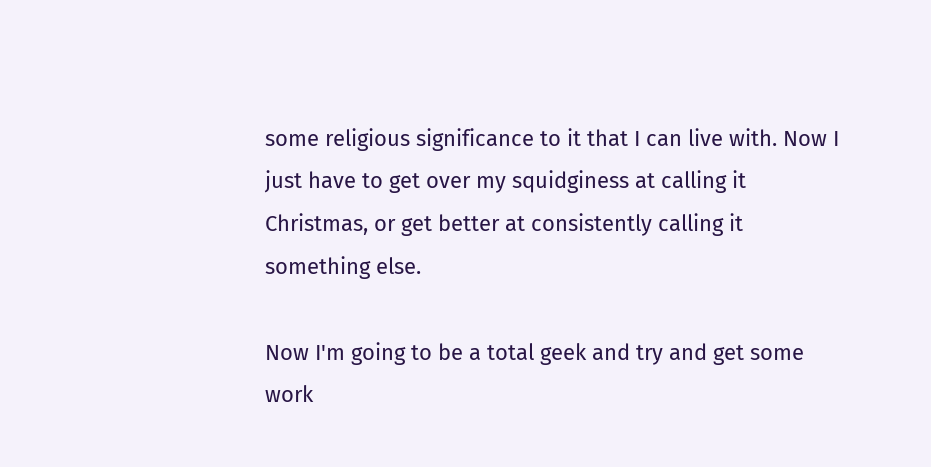some religious significance to it that I can live with. Now I just have to get over my squidginess at calling it Christmas, or get better at consistently calling it something else.

Now I'm going to be a total geek and try and get some work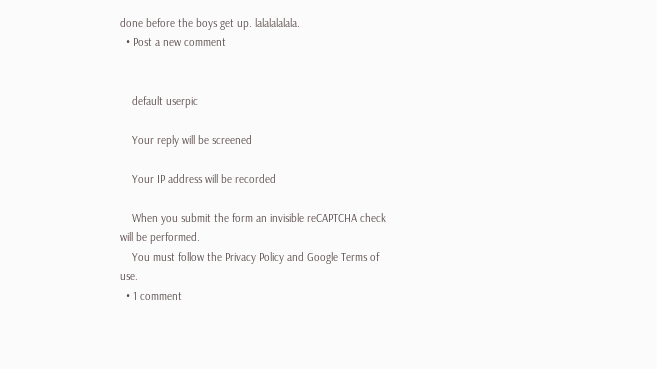done before the boys get up. lalalalalala.
  • Post a new comment


    default userpic

    Your reply will be screened

    Your IP address will be recorded

    When you submit the form an invisible reCAPTCHA check will be performed.
    You must follow the Privacy Policy and Google Terms of use.
  • 1 comment